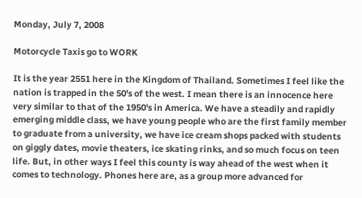Monday, July 7, 2008

Motorcycle Taxis go to WORK

It is the year 2551 here in the Kingdom of Thailand. Sometimes I feel like the nation is trapped in the 50's of the west. I mean there is an innocence here very similar to that of the 1950's in America. We have a steadily and rapidly emerging middle class, we have young people who are the first family member to graduate from a university, we have ice cream shops packed with students on giggly dates, movie theaters, ice skating rinks, and so much focus on teen life. But, in other ways I feel this county is way ahead of the west when it comes to technology. Phones here are, as a group more advanced for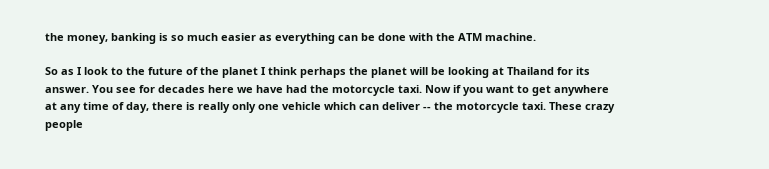the money, banking is so much easier as everything can be done with the ATM machine.

So as I look to the future of the planet I think perhaps the planet will be looking at Thailand for its answer. You see for decades here we have had the motorcycle taxi. Now if you want to get anywhere at any time of day, there is really only one vehicle which can deliver -- the motorcycle taxi. These crazy people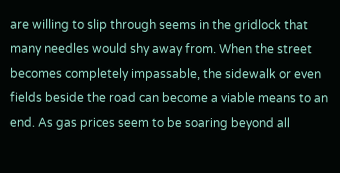are willing to slip through seems in the gridlock that many needles would shy away from. When the street becomes completely impassable, the sidewalk or even fields beside the road can become a viable means to an end. As gas prices seem to be soaring beyond all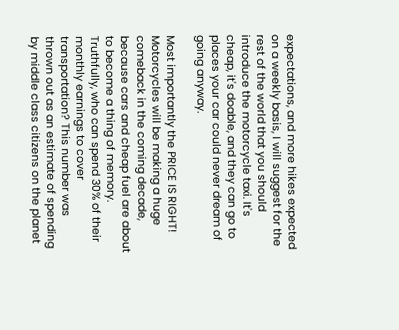expectations, and more hikes expected on a weekly basis, I will suggest for the rest of the world that you should introduce the motorcycle taxi. It's cheap, it's doable, and they can go to places your car could never dream of going anyway.

Most importantly the PRICE IS RIGHT! Motorcycles will be making a huge comeback in the coming decade, because cars and cheap fuel are about to become a thing of memory. Truthfully, who can spend 30% of their monthly earnings to cover transportation? This number was thrown out as an estimate of spending by middle class citizens on the planet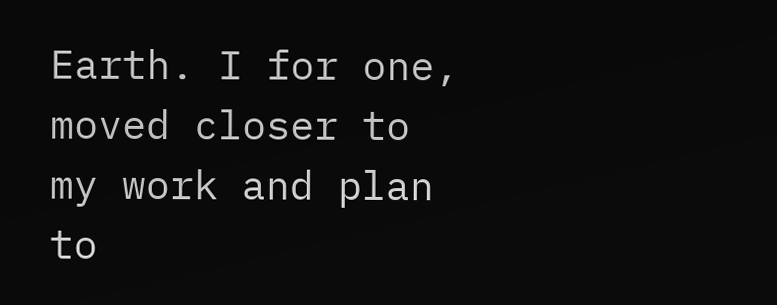Earth. I for one, moved closer to my work and plan to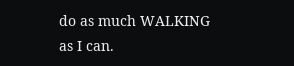do as much WALKING as I can.